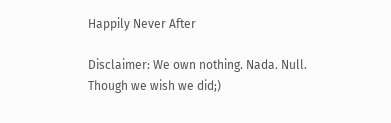Happily Never After

Disclaimer: We own nothing. Nada. Null. Though we wish we did;)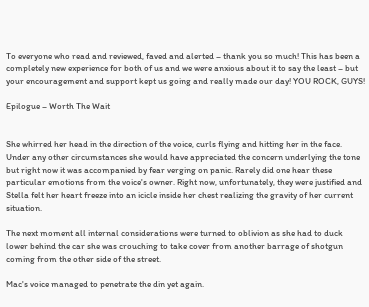To everyone who read and reviewed, faved and alerted – thank you so much! This has been a completely new experience for both of us and we were anxious about it to say the least – but your encouragement and support kept us going and really made our day! YOU ROCK, GUYS!

Epilogue – Worth The Wait


She whirred her head in the direction of the voice, curls flying and hitting her in the face. Under any other circumstances she would have appreciated the concern underlying the tone but right now it was accompanied by fear verging on panic. Rarely did one hear these particular emotions from the voice's owner. Right now, unfortunately, they were justified and Stella felt her heart freeze into an icicle inside her chest realizing the gravity of her current situation.

The next moment all internal considerations were turned to oblivion as she had to duck lower behind the car she was crouching to take cover from another barrage of shotgun coming from the other side of the street.

Mac's voice managed to penetrate the din yet again.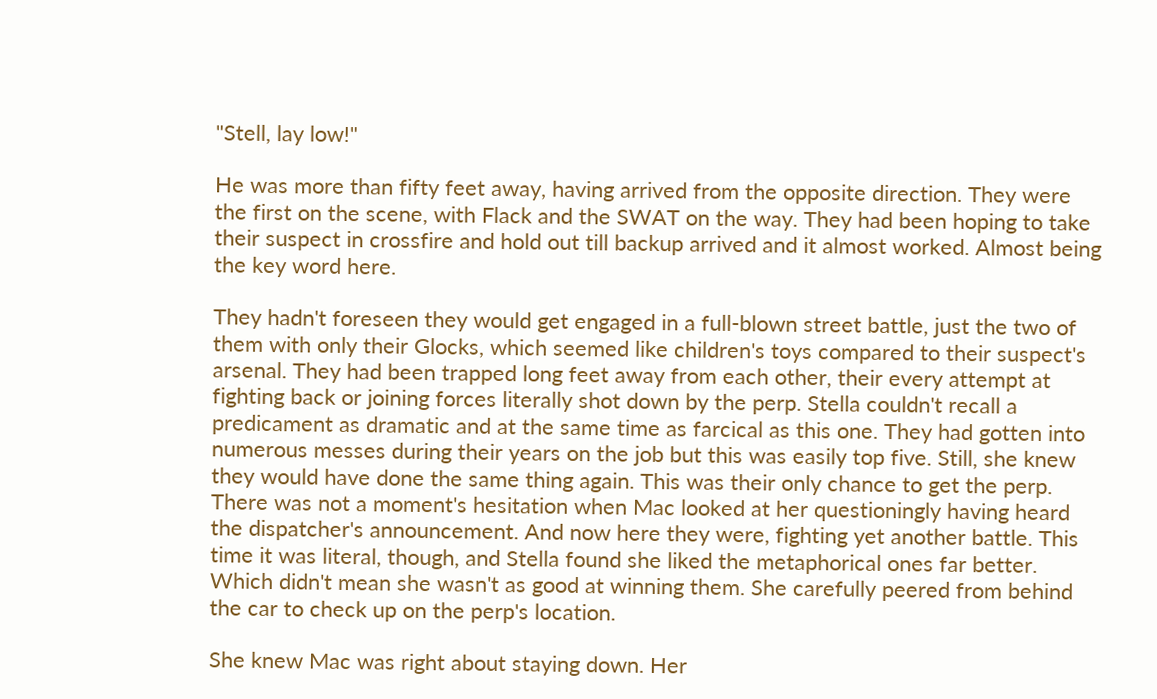"Stell, lay low!"

He was more than fifty feet away, having arrived from the opposite direction. They were the first on the scene, with Flack and the SWAT on the way. They had been hoping to take their suspect in crossfire and hold out till backup arrived and it almost worked. Almost being the key word here.

They hadn't foreseen they would get engaged in a full-blown street battle, just the two of them with only their Glocks, which seemed like children's toys compared to their suspect's arsenal. They had been trapped long feet away from each other, their every attempt at fighting back or joining forces literally shot down by the perp. Stella couldn't recall a predicament as dramatic and at the same time as farcical as this one. They had gotten into numerous messes during their years on the job but this was easily top five. Still, she knew they would have done the same thing again. This was their only chance to get the perp. There was not a moment's hesitation when Mac looked at her questioningly having heard the dispatcher's announcement. And now here they were, fighting yet another battle. This time it was literal, though, and Stella found she liked the metaphorical ones far better. Which didn't mean she wasn't as good at winning them. She carefully peered from behind the car to check up on the perp's location.

She knew Mac was right about staying down. Her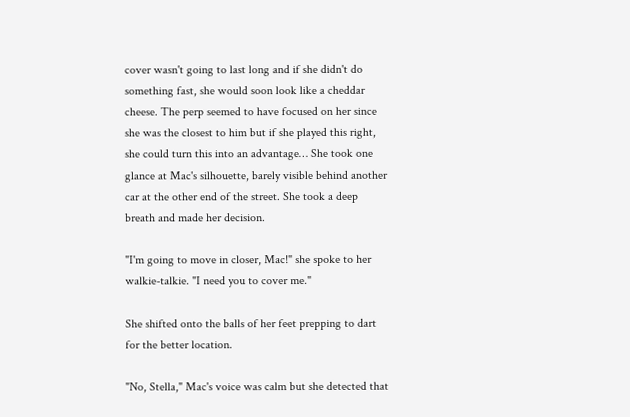cover wasn't going to last long and if she didn't do something fast, she would soon look like a cheddar cheese. The perp seemed to have focused on her since she was the closest to him but if she played this right, she could turn this into an advantage… She took one glance at Mac's silhouette, barely visible behind another car at the other end of the street. She took a deep breath and made her decision.

"I'm going to move in closer, Mac!" she spoke to her walkie-talkie. "I need you to cover me."

She shifted onto the balls of her feet prepping to dart for the better location.

"No, Stella," Mac's voice was calm but she detected that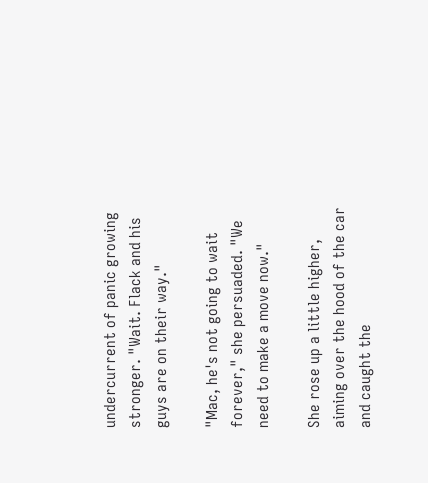undercurrent of panic growing stronger. "Wait. Flack and his guys are on their way."

"Mac, he's not going to wait forever," she persuaded. "We need to make a move now."

She rose up a little higher, aiming over the hood of the car and caught the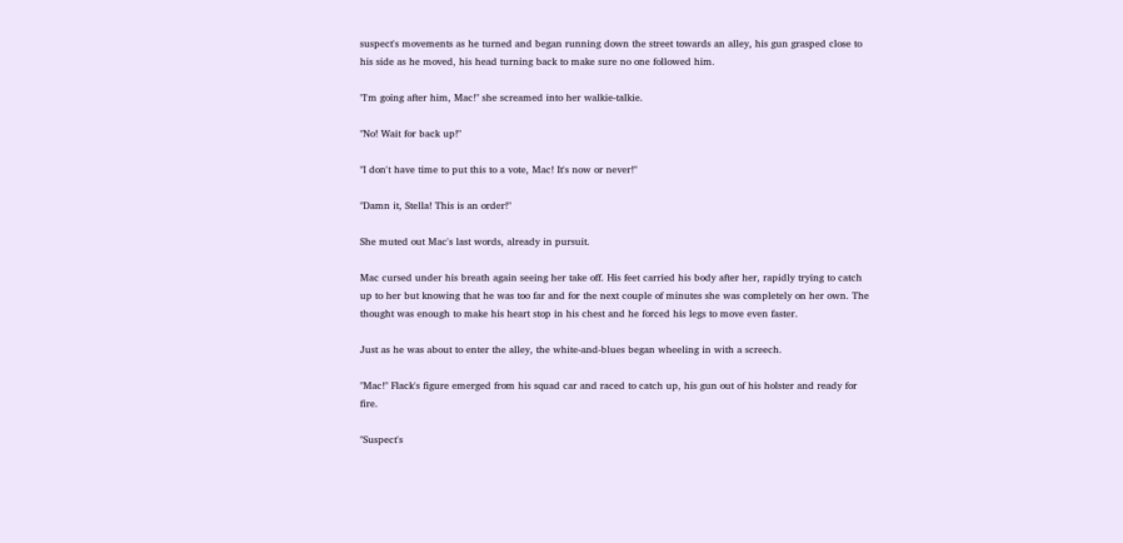suspect's movements as he turned and began running down the street towards an alley, his gun grasped close to his side as he moved, his head turning back to make sure no one followed him.

"I'm going after him, Mac!" she screamed into her walkie-talkie.

"No! Wait for back up!"

"I don't have time to put this to a vote, Mac! It's now or never!"

"Damn it, Stella! This is an order!"

She muted out Mac's last words, already in pursuit.

Mac cursed under his breath again seeing her take off. His feet carried his body after her, rapidly trying to catch up to her but knowing that he was too far and for the next couple of minutes she was completely on her own. The thought was enough to make his heart stop in his chest and he forced his legs to move even faster.

Just as he was about to enter the alley, the white-and-blues began wheeling in with a screech.

"Mac!" Flack's figure emerged from his squad car and raced to catch up, his gun out of his holster and ready for fire.

"Suspect's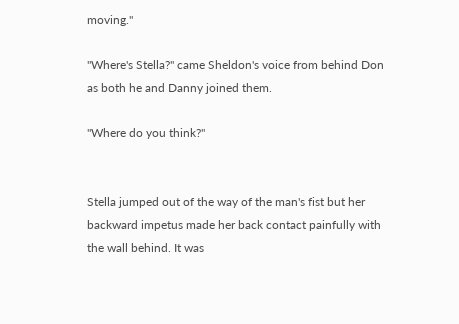moving."

"Where's Stella?" came Sheldon's voice from behind Don as both he and Danny joined them.

"Where do you think?"


Stella jumped out of the way of the man's fist but her backward impetus made her back contact painfully with the wall behind. It was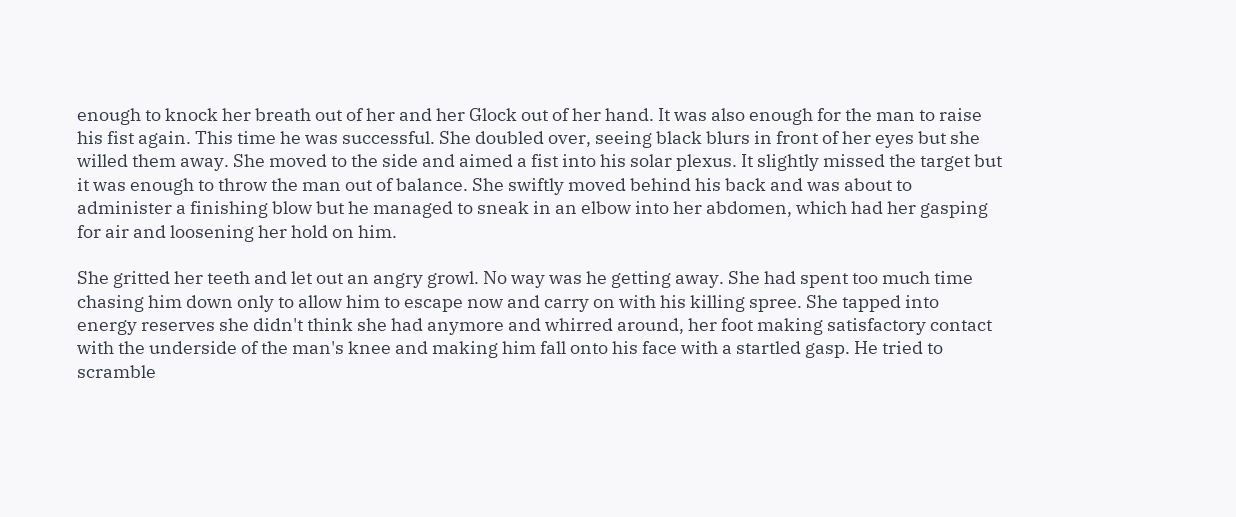enough to knock her breath out of her and her Glock out of her hand. It was also enough for the man to raise his fist again. This time he was successful. She doubled over, seeing black blurs in front of her eyes but she willed them away. She moved to the side and aimed a fist into his solar plexus. It slightly missed the target but it was enough to throw the man out of balance. She swiftly moved behind his back and was about to administer a finishing blow but he managed to sneak in an elbow into her abdomen, which had her gasping for air and loosening her hold on him.

She gritted her teeth and let out an angry growl. No way was he getting away. She had spent too much time chasing him down only to allow him to escape now and carry on with his killing spree. She tapped into energy reserves she didn't think she had anymore and whirred around, her foot making satisfactory contact with the underside of the man's knee and making him fall onto his face with a startled gasp. He tried to scramble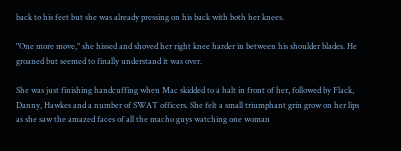back to his feet but she was already pressing on his back with both her knees.

"One more move," she hissed and shoved her right knee harder in between his shoulder blades. He groaned but seemed to finally understand it was over.

She was just finishing handcuffing when Mac skidded to a halt in front of her, followed by Flack, Danny, Hawkes and a number of SWAT officers. She felt a small triumphant grin grow on her lips as she saw the amazed faces of all the macho guys watching one woman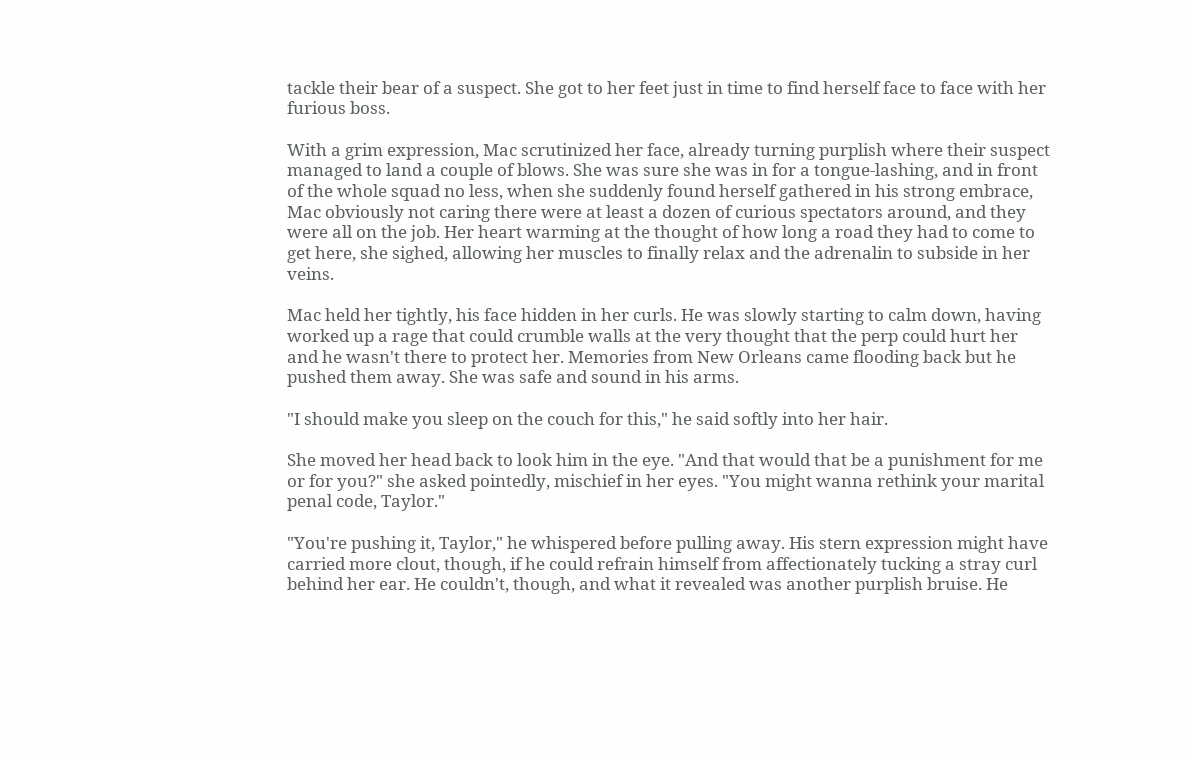tackle their bear of a suspect. She got to her feet just in time to find herself face to face with her furious boss.

With a grim expression, Mac scrutinized her face, already turning purplish where their suspect managed to land a couple of blows. She was sure she was in for a tongue-lashing, and in front of the whole squad no less, when she suddenly found herself gathered in his strong embrace, Mac obviously not caring there were at least a dozen of curious spectators around, and they were all on the job. Her heart warming at the thought of how long a road they had to come to get here, she sighed, allowing her muscles to finally relax and the adrenalin to subside in her veins.

Mac held her tightly, his face hidden in her curls. He was slowly starting to calm down, having worked up a rage that could crumble walls at the very thought that the perp could hurt her and he wasn't there to protect her. Memories from New Orleans came flooding back but he pushed them away. She was safe and sound in his arms.

"I should make you sleep on the couch for this," he said softly into her hair.

She moved her head back to look him in the eye. "And that would that be a punishment for me or for you?" she asked pointedly, mischief in her eyes. "You might wanna rethink your marital penal code, Taylor."

"You're pushing it, Taylor," he whispered before pulling away. His stern expression might have carried more clout, though, if he could refrain himself from affectionately tucking a stray curl behind her ear. He couldn't, though, and what it revealed was another purplish bruise. He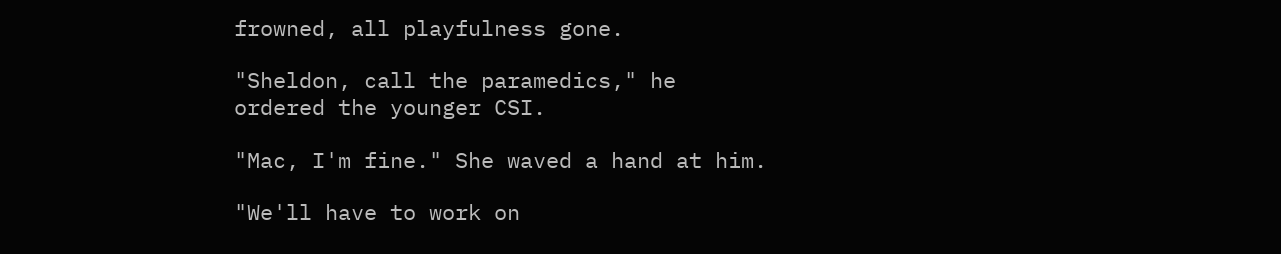frowned, all playfulness gone.

"Sheldon, call the paramedics," he ordered the younger CSI.

"Mac, I'm fine." She waved a hand at him.

"We'll have to work on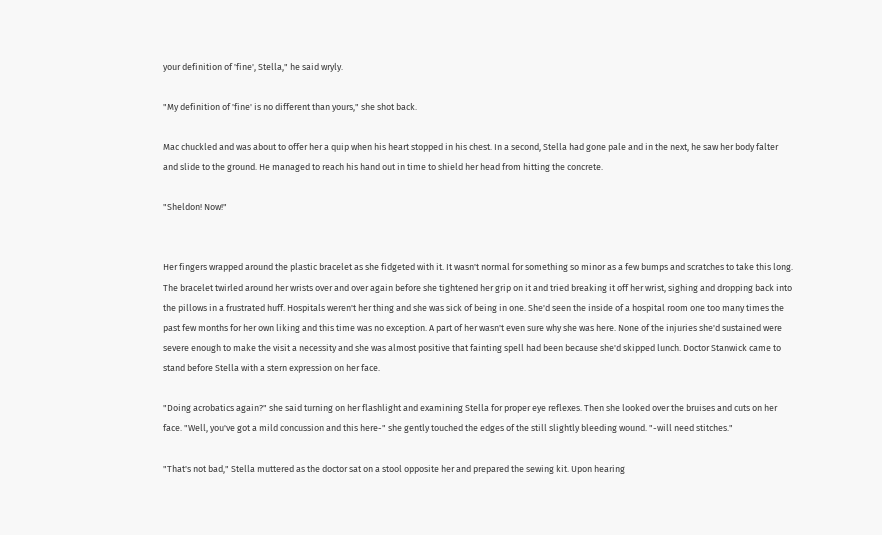your definition of 'fine', Stella," he said wryly.

"My definition of 'fine' is no different than yours," she shot back.

Mac chuckled and was about to offer her a quip when his heart stopped in his chest. In a second, Stella had gone pale and in the next, he saw her body falter and slide to the ground. He managed to reach his hand out in time to shield her head from hitting the concrete.

"Sheldon! Now!"


Her fingers wrapped around the plastic bracelet as she fidgeted with it. It wasn't normal for something so minor as a few bumps and scratches to take this long. The bracelet twirled around her wrists over and over again before she tightened her grip on it and tried breaking it off her wrist, sighing and dropping back into the pillows in a frustrated huff. Hospitals weren't her thing and she was sick of being in one. She'd seen the inside of a hospital room one too many times the past few months for her own liking and this time was no exception. A part of her wasn't even sure why she was here. None of the injuries she'd sustained were severe enough to make the visit a necessity and she was almost positive that fainting spell had been because she'd skipped lunch. Doctor Stanwick came to stand before Stella with a stern expression on her face.

"Doing acrobatics again?" she said turning on her flashlight and examining Stella for proper eye reflexes. Then she looked over the bruises and cuts on her face. "Well, you've got a mild concussion and this here-" she gently touched the edges of the still slightly bleeding wound. "-will need stitches."

"That's not bad," Stella muttered as the doctor sat on a stool opposite her and prepared the sewing kit. Upon hearing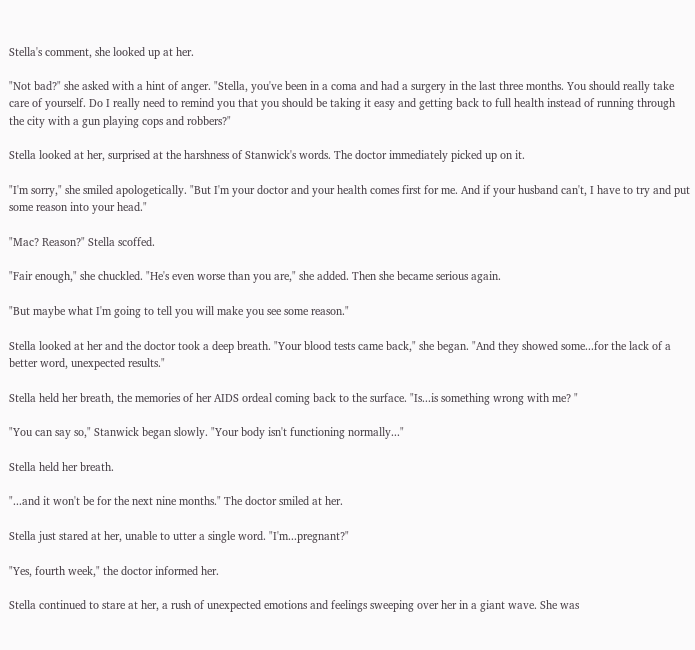Stella's comment, she looked up at her.

"Not bad?" she asked with a hint of anger. "Stella, you've been in a coma and had a surgery in the last three months. You should really take care of yourself. Do I really need to remind you that you should be taking it easy and getting back to full health instead of running through the city with a gun playing cops and robbers?"

Stella looked at her, surprised at the harshness of Stanwick's words. The doctor immediately picked up on it.

"I'm sorry," she smiled apologetically. "But I'm your doctor and your health comes first for me. And if your husband can't, I have to try and put some reason into your head."

"Mac? Reason?" Stella scoffed.

"Fair enough," she chuckled. "He's even worse than you are," she added. Then she became serious again.

"But maybe what I'm going to tell you will make you see some reason."

Stella looked at her and the doctor took a deep breath. "Your blood tests came back," she began. "And they showed some...for the lack of a better word, unexpected results."

Stella held her breath, the memories of her AIDS ordeal coming back to the surface. "Is...is something wrong with me? "

"You can say so," Stanwick began slowly. "Your body isn't functioning normally..."

Stella held her breath.

"...and it won't be for the next nine months." The doctor smiled at her.

Stella just stared at her, unable to utter a single word. "I'm...pregnant?"

"Yes, fourth week," the doctor informed her.

Stella continued to stare at her, a rush of unexpected emotions and feelings sweeping over her in a giant wave. She was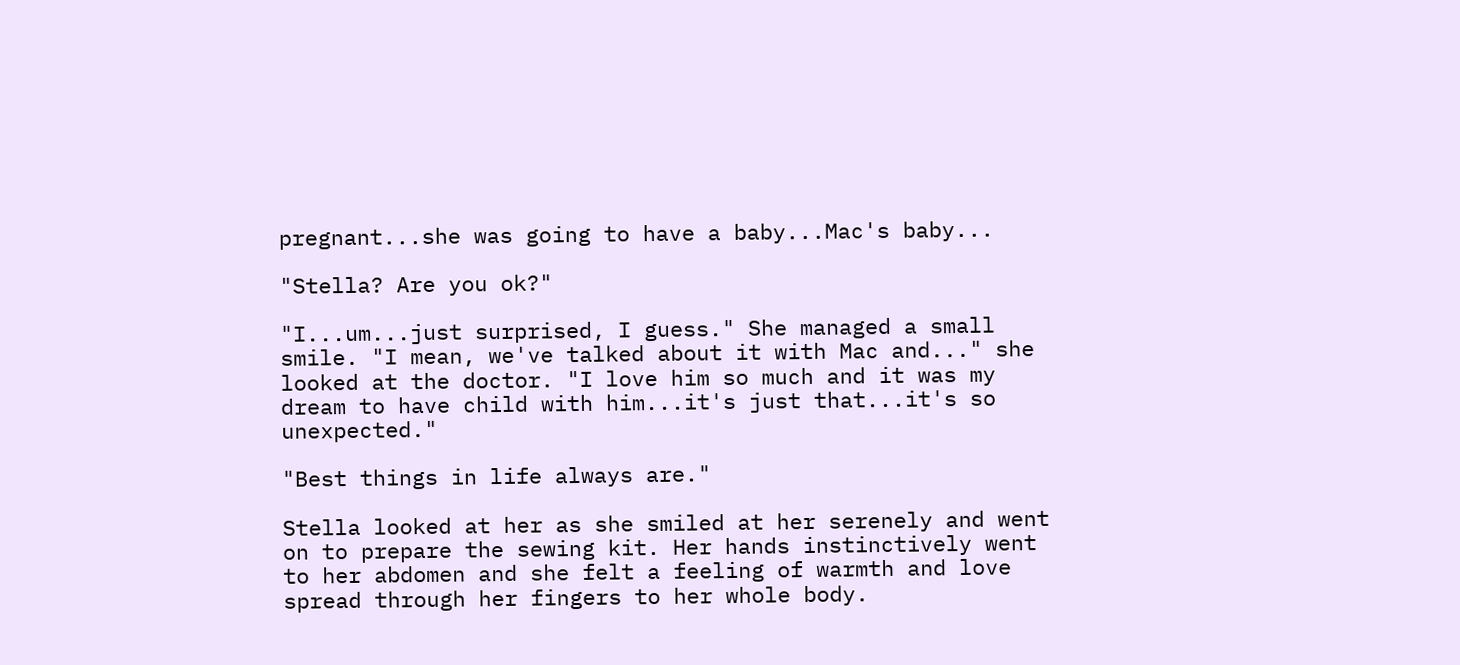pregnant...she was going to have a baby...Mac's baby...

"Stella? Are you ok?"

"I...um...just surprised, I guess." She managed a small smile. "I mean, we've talked about it with Mac and..." she looked at the doctor. "I love him so much and it was my dream to have child with him...it's just that...it's so unexpected."

"Best things in life always are."

Stella looked at her as she smiled at her serenely and went on to prepare the sewing kit. Her hands instinctively went to her abdomen and she felt a feeling of warmth and love spread through her fingers to her whole body.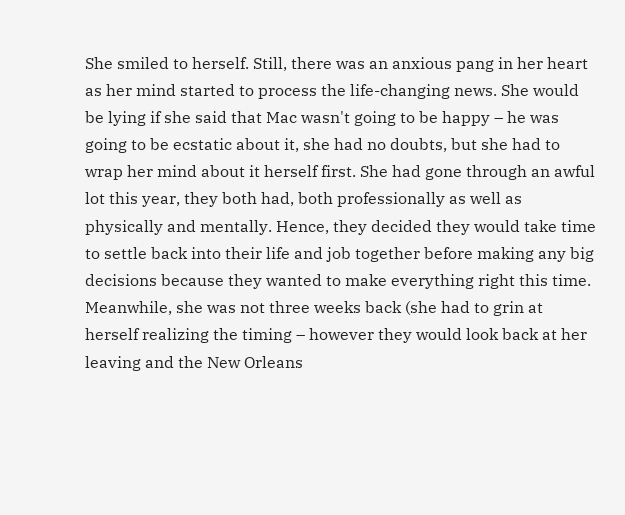She smiled to herself. Still, there was an anxious pang in her heart as her mind started to process the life-changing news. She would be lying if she said that Mac wasn't going to be happy – he was going to be ecstatic about it, she had no doubts, but she had to wrap her mind about it herself first. She had gone through an awful lot this year, they both had, both professionally as well as physically and mentally. Hence, they decided they would take time to settle back into their life and job together before making any big decisions because they wanted to make everything right this time. Meanwhile, she was not three weeks back (she had to grin at herself realizing the timing – however they would look back at her leaving and the New Orleans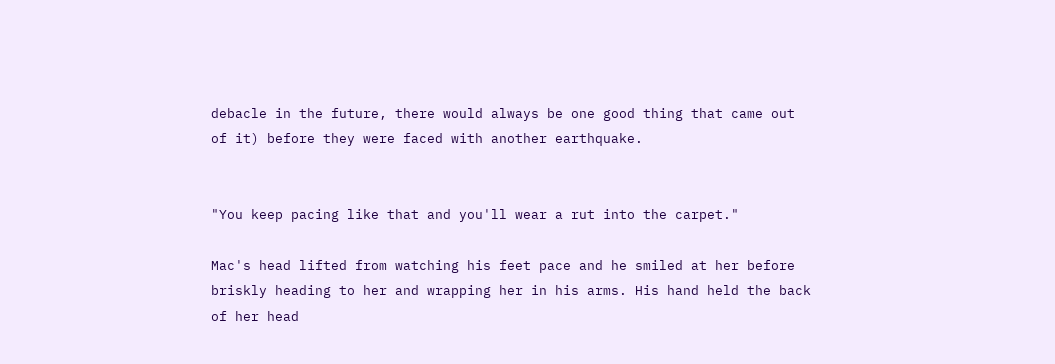debacle in the future, there would always be one good thing that came out of it) before they were faced with another earthquake.


"You keep pacing like that and you'll wear a rut into the carpet."

Mac's head lifted from watching his feet pace and he smiled at her before briskly heading to her and wrapping her in his arms. His hand held the back of her head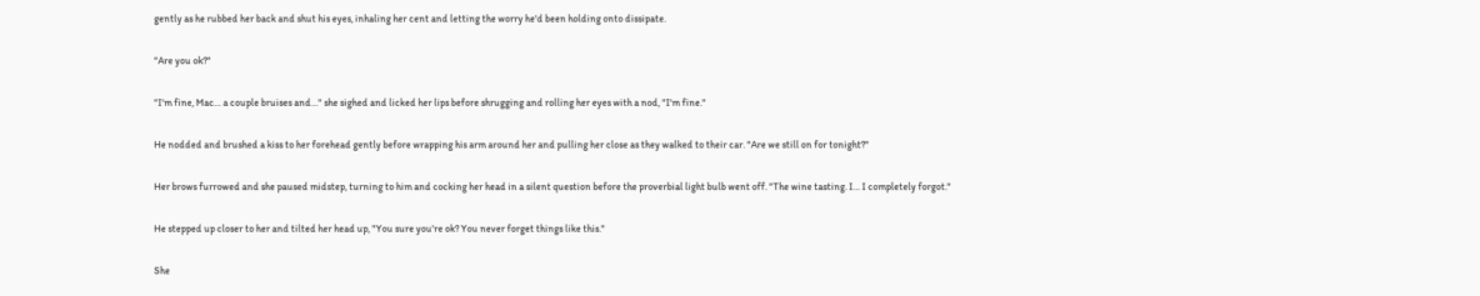gently as he rubbed her back and shut his eyes, inhaling her cent and letting the worry he'd been holding onto dissipate.

"Are you ok?"

"I'm fine, Mac… a couple bruises and…" she sighed and licked her lips before shrugging and rolling her eyes with a nod, "I'm fine."

He nodded and brushed a kiss to her forehead gently before wrapping his arm around her and pulling her close as they walked to their car. "Are we still on for tonight?"

Her brows furrowed and she paused midstep, turning to him and cocking her head in a silent question before the proverbial light bulb went off. "The wine tasting. I… I completely forgot."

He stepped up closer to her and tilted her head up, "You sure you're ok? You never forget things like this."

She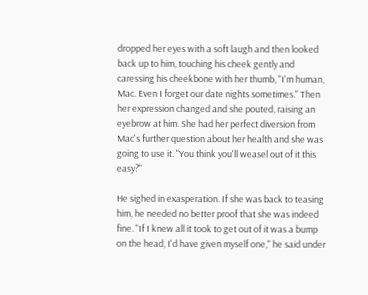dropped her eyes with a soft laugh and then looked back up to him, touching his cheek gently and caressing his cheekbone with her thumb, "I'm human, Mac. Even I forget our date nights sometimes." Then her expression changed and she pouted, raising an eyebrow at him. She had her perfect diversion from Mac's further question about her health and she was going to use it. "You think you'll weasel out of it this easy?"

He sighed in exasperation. If she was back to teasing him, he needed no better proof that she was indeed fine. "If I knew all it took to get out of it was a bump on the head, I'd have given myself one," he said under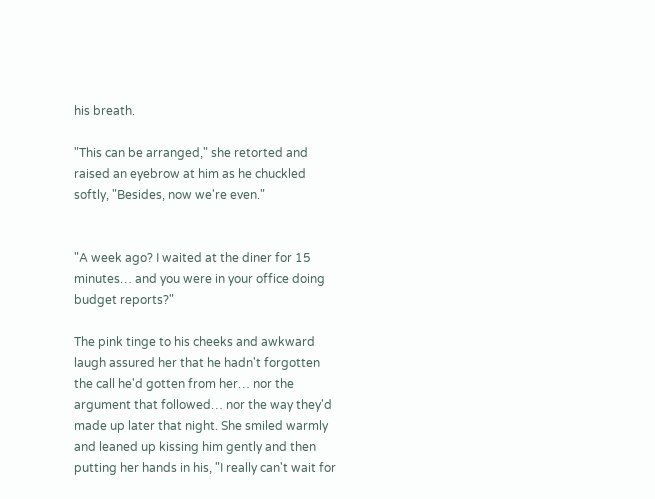his breath.

"This can be arranged," she retorted and raised an eyebrow at him as he chuckled softly, "Besides, now we're even."


"A week ago? I waited at the diner for 15 minutes… and you were in your office doing budget reports?"

The pink tinge to his cheeks and awkward laugh assured her that he hadn't forgotten the call he'd gotten from her… nor the argument that followed… nor the way they'd made up later that night. She smiled warmly and leaned up kissing him gently and then putting her hands in his, "I really can't wait for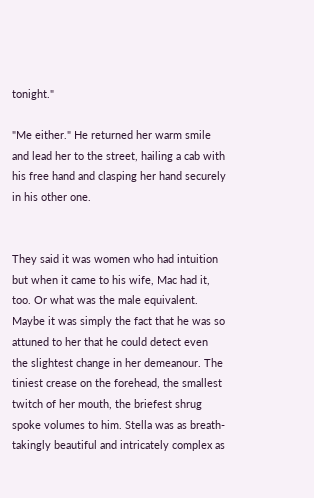tonight."

"Me either." He returned her warm smile and lead her to the street, hailing a cab with his free hand and clasping her hand securely in his other one.


They said it was women who had intuition but when it came to his wife, Mac had it, too. Or what was the male equivalent. Maybe it was simply the fact that he was so attuned to her that he could detect even the slightest change in her demeanour. The tiniest crease on the forehead, the smallest twitch of her mouth, the briefest shrug spoke volumes to him. Stella was as breath-takingly beautiful and intricately complex as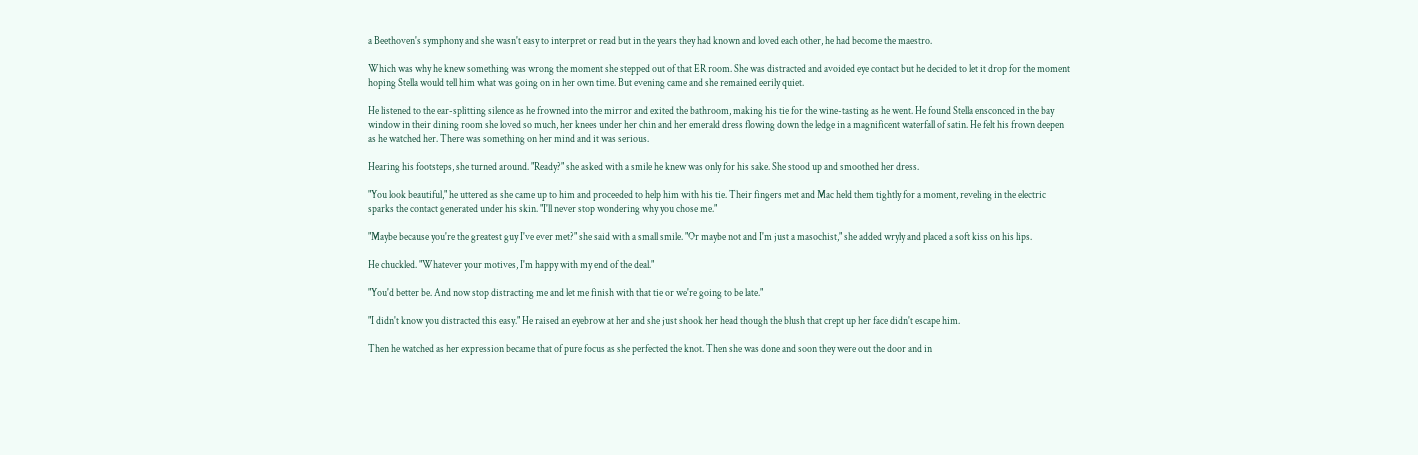a Beethoven's symphony and she wasn't easy to interpret or read but in the years they had known and loved each other, he had become the maestro.

Which was why he knew something was wrong the moment she stepped out of that ER room. She was distracted and avoided eye contact but he decided to let it drop for the moment hoping Stella would tell him what was going on in her own time. But evening came and she remained eerily quiet.

He listened to the ear-splitting silence as he frowned into the mirror and exited the bathroom, making his tie for the wine-tasting as he went. He found Stella ensconced in the bay window in their dining room she loved so much, her knees under her chin and her emerald dress flowing down the ledge in a magnificent waterfall of satin. He felt his frown deepen as he watched her. There was something on her mind and it was serious.

Hearing his footsteps, she turned around. "Ready?" she asked with a smile he knew was only for his sake. She stood up and smoothed her dress.

"You look beautiful," he uttered as she came up to him and proceeded to help him with his tie. Their fingers met and Mac held them tightly for a moment, reveling in the electric sparks the contact generated under his skin. "I'll never stop wondering why you chose me."

"Maybe because you're the greatest guy I've ever met?" she said with a small smile. "Or maybe not and I'm just a masochist," she added wryly and placed a soft kiss on his lips.

He chuckled. "Whatever your motives, I'm happy with my end of the deal."

"You'd better be. And now stop distracting me and let me finish with that tie or we're going to be late."

"I didn't know you distracted this easy." He raised an eyebrow at her and she just shook her head though the blush that crept up her face didn't escape him.

Then he watched as her expression became that of pure focus as she perfected the knot. Then she was done and soon they were out the door and in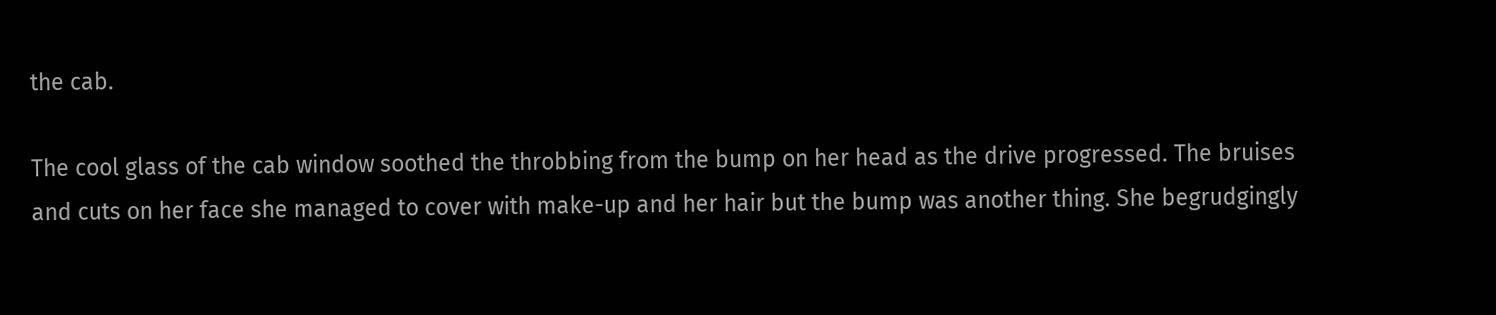the cab.

The cool glass of the cab window soothed the throbbing from the bump on her head as the drive progressed. The bruises and cuts on her face she managed to cover with make-up and her hair but the bump was another thing. She begrudgingly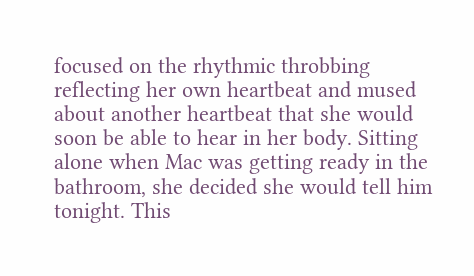focused on the rhythmic throbbing reflecting her own heartbeat and mused about another heartbeat that she would soon be able to hear in her body. Sitting alone when Mac was getting ready in the bathroom, she decided she would tell him tonight. This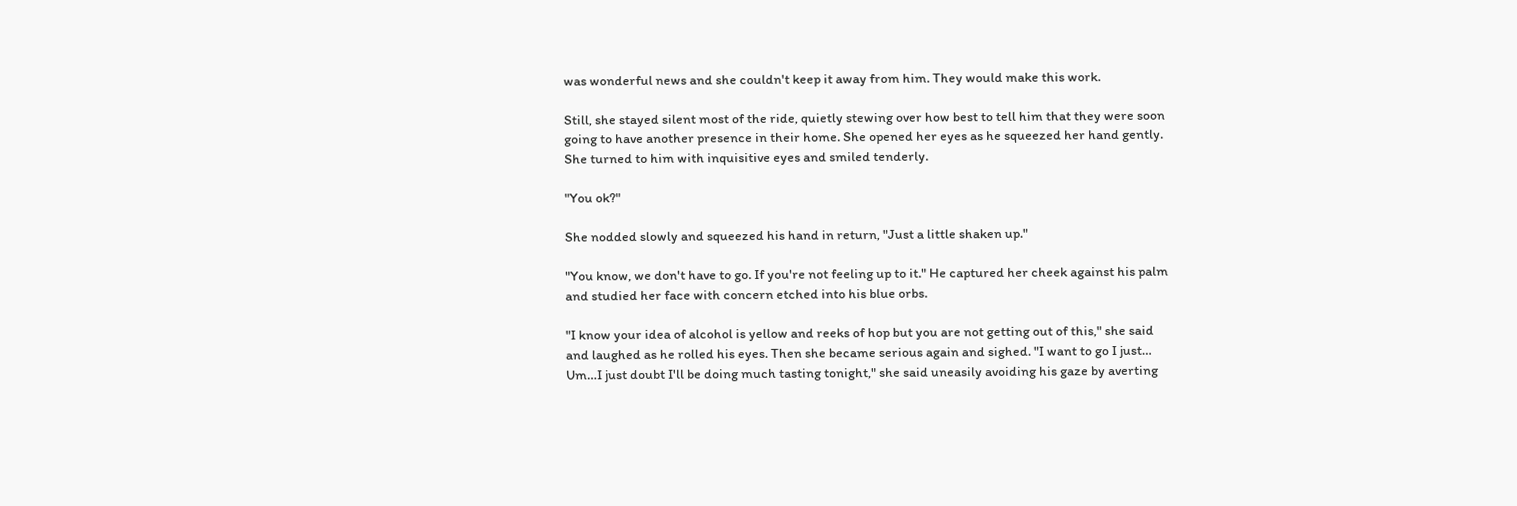was wonderful news and she couldn't keep it away from him. They would make this work.

Still, she stayed silent most of the ride, quietly stewing over how best to tell him that they were soon going to have another presence in their home. She opened her eyes as he squeezed her hand gently. She turned to him with inquisitive eyes and smiled tenderly.

"You ok?"

She nodded slowly and squeezed his hand in return, "Just a little shaken up."

"You know, we don't have to go. If you're not feeling up to it." He captured her cheek against his palm and studied her face with concern etched into his blue orbs.

"I know your idea of alcohol is yellow and reeks of hop but you are not getting out of this," she said and laughed as he rolled his eyes. Then she became serious again and sighed. "I want to go I just… Um…I just doubt I'll be doing much tasting tonight," she said uneasily avoiding his gaze by averting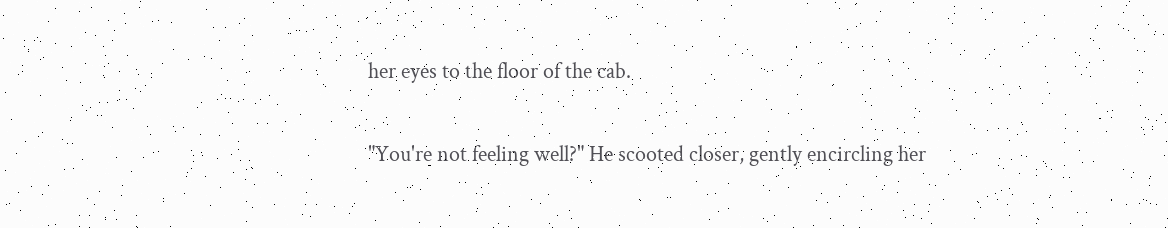her eyes to the floor of the cab.

"You're not feeling well?" He scooted closer, gently encircling her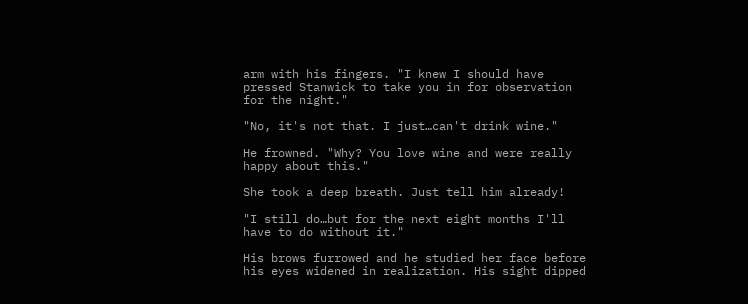arm with his fingers. "I knew I should have pressed Stanwick to take you in for observation for the night."

"No, it's not that. I just…can't drink wine."

He frowned. "Why? You love wine and were really happy about this."

She took a deep breath. Just tell him already!

"I still do…but for the next eight months I'll have to do without it."

His brows furrowed and he studied her face before his eyes widened in realization. His sight dipped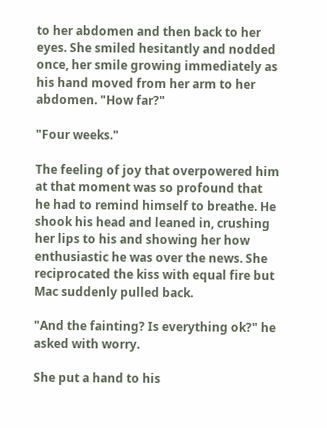to her abdomen and then back to her eyes. She smiled hesitantly and nodded once, her smile growing immediately as his hand moved from her arm to her abdomen. "How far?"

"Four weeks."

The feeling of joy that overpowered him at that moment was so profound that he had to remind himself to breathe. He shook his head and leaned in, crushing her lips to his and showing her how enthusiastic he was over the news. She reciprocated the kiss with equal fire but Mac suddenly pulled back.

"And the fainting? Is everything ok?" he asked with worry.

She put a hand to his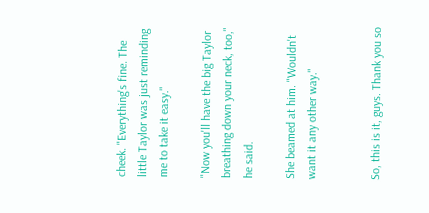cheek. "Everything's fine. The little Taylor was just reminding me to take it easy."

"Now you'll have the big Taylor breathing down your neck, too," he said.

She beamed at him. "Wouldn't want it any other way."


So, this is it, guys. Thank you so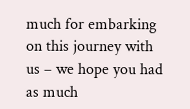much for embarking on this journey with us – we hope you had as much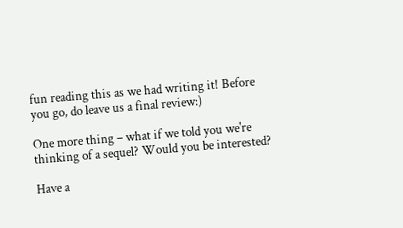fun reading this as we had writing it! Before you go, do leave us a final review:)

One more thing – what if we told you we're thinking of a sequel? Would you be interested?

Have a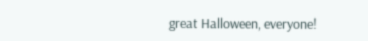great Halloween, everyone!